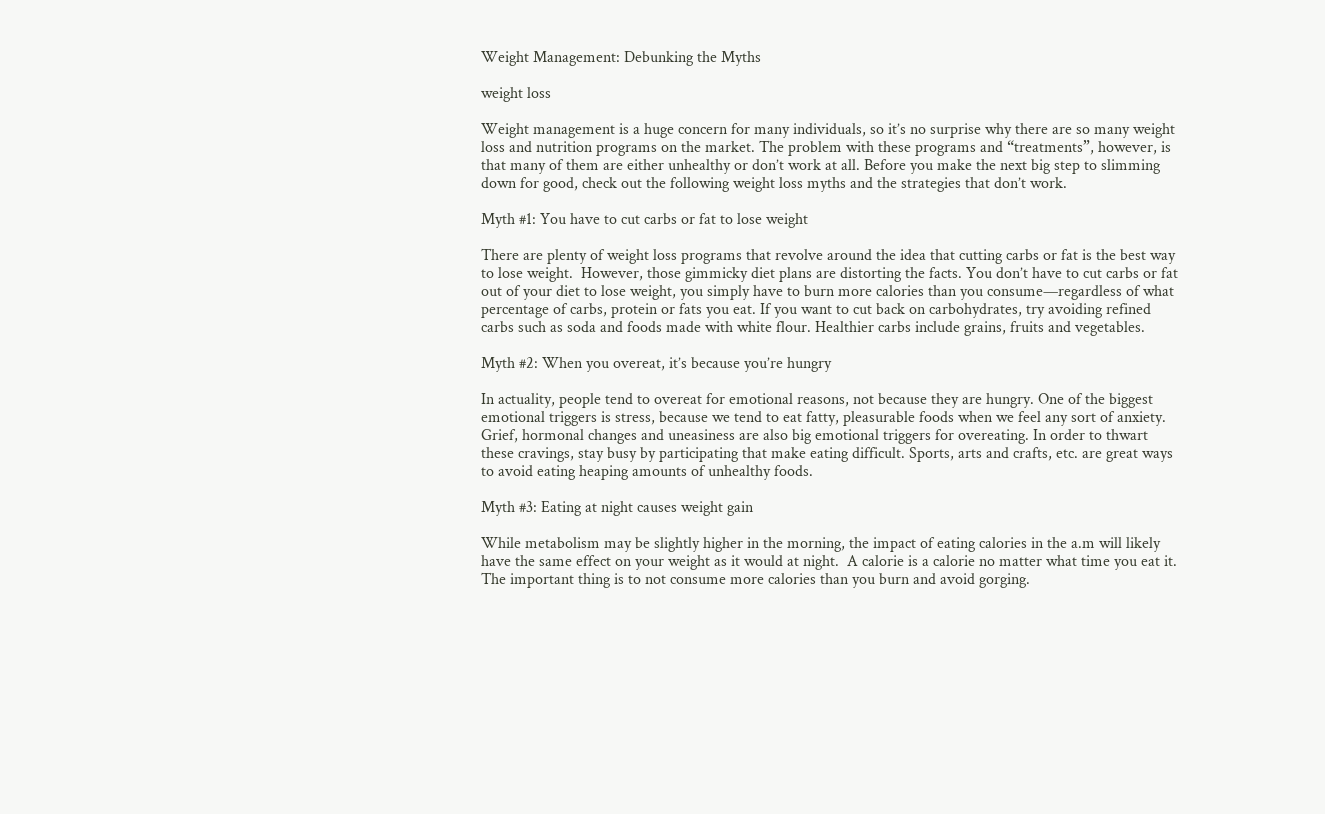Weight Management: Debunking the Myths

weight loss

Weight management is a huge concern for many individuals, so it’s no surprise why there are so many weight loss and nutrition programs on the market. The problem with these programs and “treatments”, however, is that many of them are either unhealthy or don’t work at all. Before you make the next big step to slimming down for good, check out the following weight loss myths and the strategies that don’t work.

Myth #1: You have to cut carbs or fat to lose weight

There are plenty of weight loss programs that revolve around the idea that cutting carbs or fat is the best way to lose weight.  However, those gimmicky diet plans are distorting the facts. You don’t have to cut carbs or fat out of your diet to lose weight, you simply have to burn more calories than you consume—regardless of what percentage of carbs, protein or fats you eat. If you want to cut back on carbohydrates, try avoiding refined carbs such as soda and foods made with white flour. Healthier carbs include grains, fruits and vegetables.

Myth #2: When you overeat, it’s because you’re hungry

In actuality, people tend to overeat for emotional reasons, not because they are hungry. One of the biggest emotional triggers is stress, because we tend to eat fatty, pleasurable foods when we feel any sort of anxiety. Grief, hormonal changes and uneasiness are also big emotional triggers for overeating. In order to thwart these cravings, stay busy by participating that make eating difficult. Sports, arts and crafts, etc. are great ways to avoid eating heaping amounts of unhealthy foods.

Myth #3: Eating at night causes weight gain

While metabolism may be slightly higher in the morning, the impact of eating calories in the a.m will likely have the same effect on your weight as it would at night.  A calorie is a calorie no matter what time you eat it. The important thing is to not consume more calories than you burn and avoid gorging.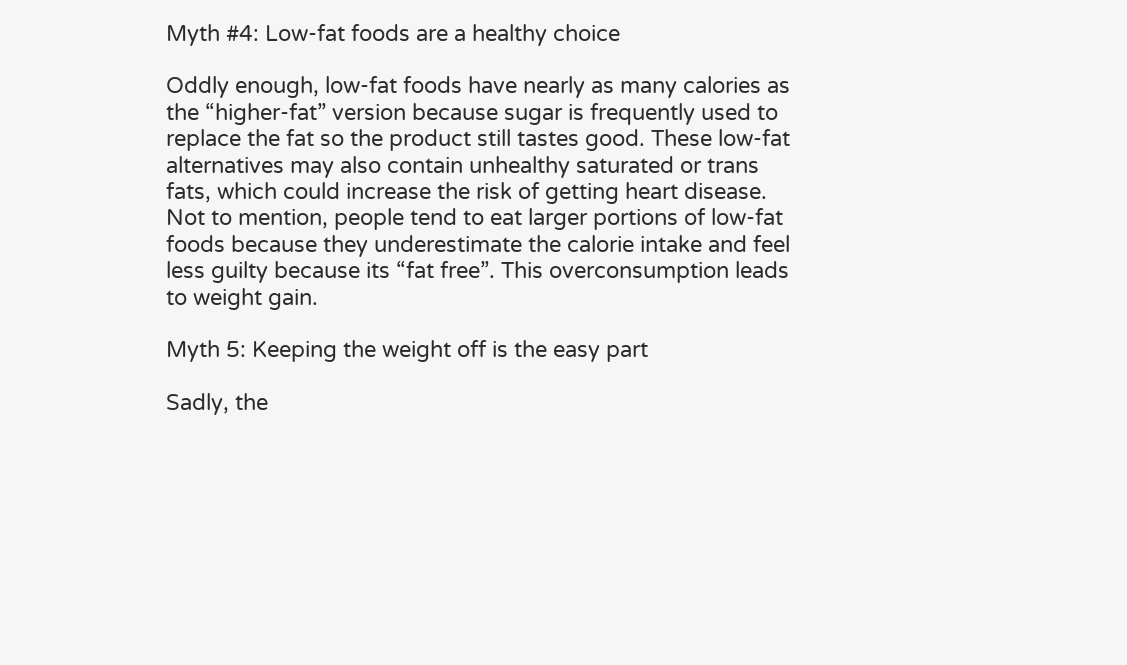Myth #4: Low-fat foods are a healthy choice

Oddly enough, low-fat foods have nearly as many calories as the “higher-fat” version because sugar is frequently used to replace the fat so the product still tastes good. These low-fat alternatives may also contain unhealthy saturated or trans fats, which could increase the risk of getting heart disease. Not to mention, people tend to eat larger portions of low-fat foods because they underestimate the calorie intake and feel less guilty because its “fat free”. This overconsumption leads to weight gain.

Myth 5: Keeping the weight off is the easy part

Sadly, the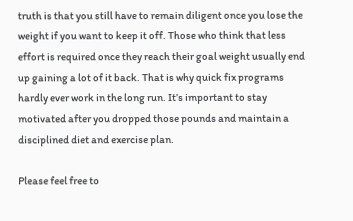truth is that you still have to remain diligent once you lose the weight if you want to keep it off. Those who think that less effort is required once they reach their goal weight usually end up gaining a lot of it back. That is why quick fix programs hardly ever work in the long run. It’s important to stay motivated after you dropped those pounds and maintain a disciplined diet and exercise plan.

Please feel free to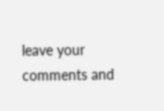leave your comments and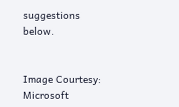suggestions below.


Image Courtesy: Microsoft